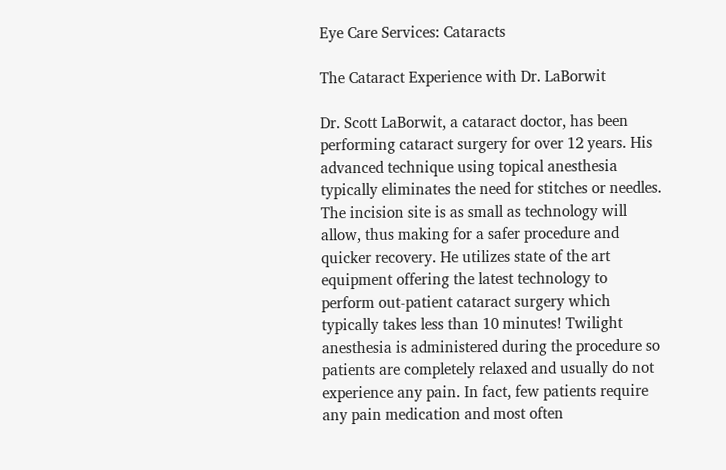Eye Care Services: Cataracts

The Cataract Experience with Dr. LaBorwit

Dr. Scott LaBorwit, a cataract doctor, has been performing cataract surgery for over 12 years. His advanced technique using topical anesthesia typically eliminates the need for stitches or needles. The incision site is as small as technology will allow, thus making for a safer procedure and quicker recovery. He utilizes state of the art equipment offering the latest technology to perform out-patient cataract surgery which typically takes less than 10 minutes! Twilight anesthesia is administered during the procedure so patients are completely relaxed and usually do not experience any pain. In fact, few patients require any pain medication and most often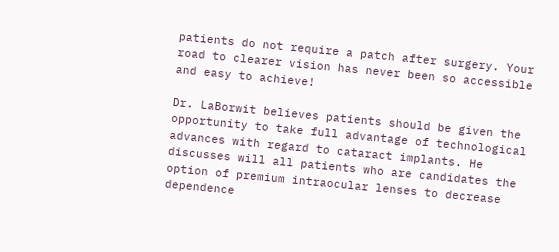patients do not require a patch after surgery. Your road to clearer vision has never been so accessible and easy to achieve!

Dr. LaBorwit believes patients should be given the opportunity to take full advantage of technological advances with regard to cataract implants. He discusses will all patients who are candidates the option of premium intraocular lenses to decrease dependence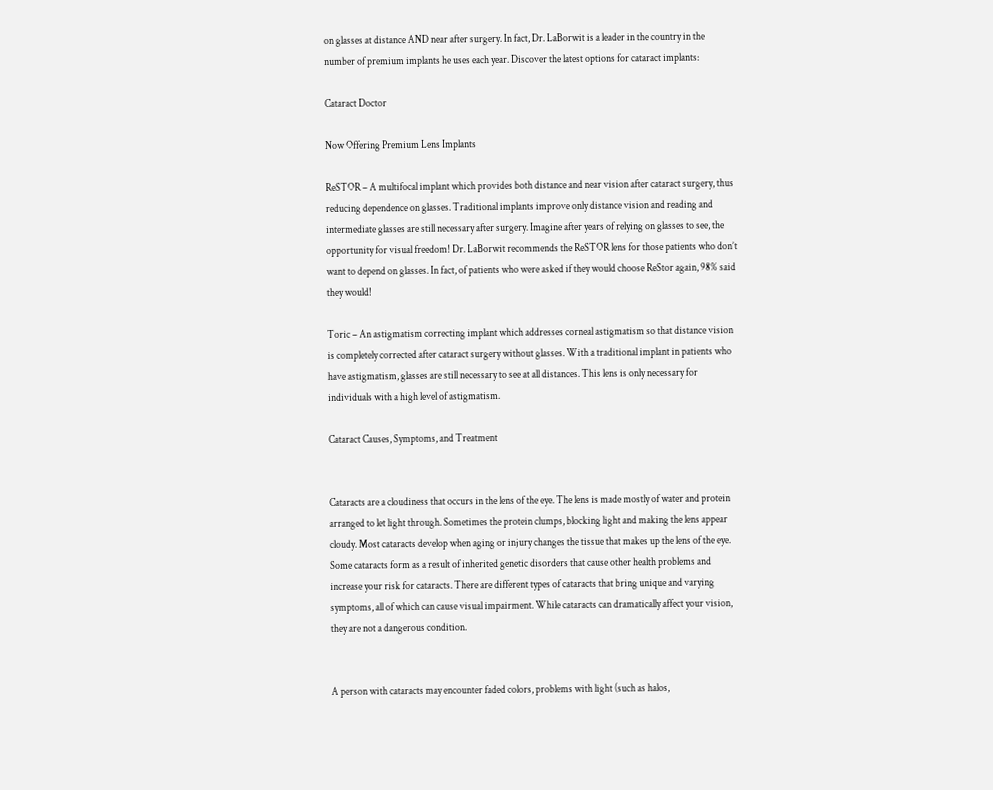on glasses at distance AND near after surgery. In fact, Dr. LaBorwit is a leader in the country in the number of premium implants he uses each year. Discover the latest options for cataract implants:

Cataract Doctor

Now Offering Premium Lens Implants

ReSTOR – A multifocal implant which provides both distance and near vision after cataract surgery, thus reducing dependence on glasses. Traditional implants improve only distance vision and reading and intermediate glasses are still necessary after surgery. Imagine after years of relying on glasses to see, the opportunity for visual freedom! Dr. LaBorwit recommends the ReSTOR lens for those patients who don’t want to depend on glasses. In fact, of patients who were asked if they would choose ReStor again, 98% said they would!

Toric – An astigmatism correcting implant which addresses corneal astigmatism so that distance vision is completely corrected after cataract surgery without glasses. With a traditional implant in patients who have astigmatism, glasses are still necessary to see at all distances. This lens is only necessary for individuals with a high level of astigmatism.

Cataract Causes, Symptoms, and Treatment


Cataracts are a cloudiness that occurs in the lens of the eye. The lens is made mostly of water and protein arranged to let light through. Sometimes the protein clumps, blocking light and making the lens appear cloudy. Most cataracts develop when aging or injury changes the tissue that makes up the lens of the eye. Some cataracts form as a result of inherited genetic disorders that cause other health problems and increase your risk for cataracts. There are different types of cataracts that bring unique and varying symptoms, all of which can cause visual impairment. While cataracts can dramatically affect your vision, they are not a dangerous condition.


A person with cataracts may encounter faded colors, problems with light (such as halos,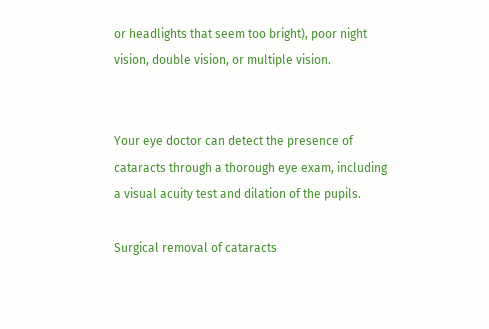or headlights that seem too bright), poor night vision, double vision, or multiple vision.


Your eye doctor can detect the presence of cataracts through a thorough eye exam, including a visual acuity test and dilation of the pupils.

Surgical removal of cataracts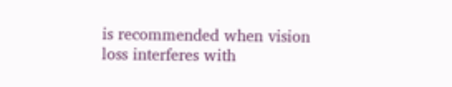is recommended when vision loss interferes with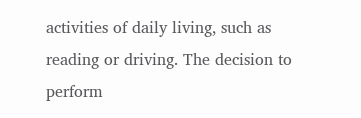activities of daily living, such as reading or driving. The decision to perform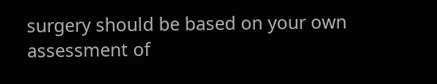surgery should be based on your own assessment of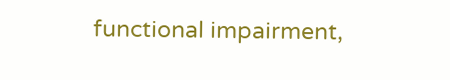functional impairment,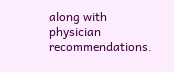along with physician recommendations.